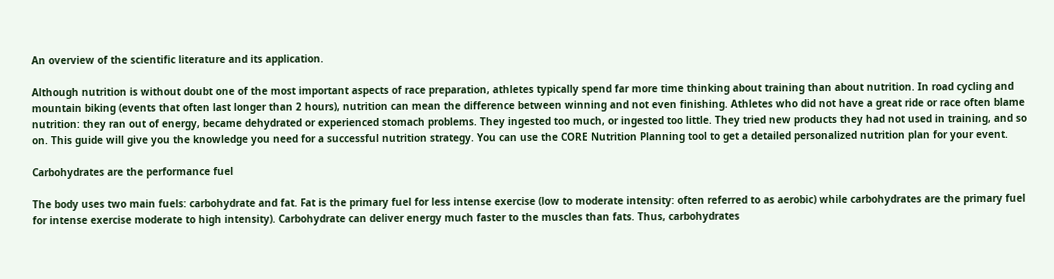An overview of the scientific literature and its application.

Although nutrition is without doubt one of the most important aspects of race preparation, athletes typically spend far more time thinking about training than about nutrition. In road cycling and mountain biking (events that often last longer than 2 hours), nutrition can mean the difference between winning and not even finishing. Athletes who did not have a great ride or race often blame nutrition: they ran out of energy, became dehydrated or experienced stomach problems. They ingested too much, or ingested too little. They tried new products they had not used in training, and so on. This guide will give you the knowledge you need for a successful nutrition strategy. You can use the CORE Nutrition Planning tool to get a detailed personalized nutrition plan for your event.

Carbohydrates are the performance fuel

The body uses two main fuels: carbohydrate and fat. Fat is the primary fuel for less intense exercise (low to moderate intensity: often referred to as aerobic) while carbohydrates are the primary fuel for intense exercise moderate to high intensity). Carbohydrate can deliver energy much faster to the muscles than fats. Thus, carbohydrates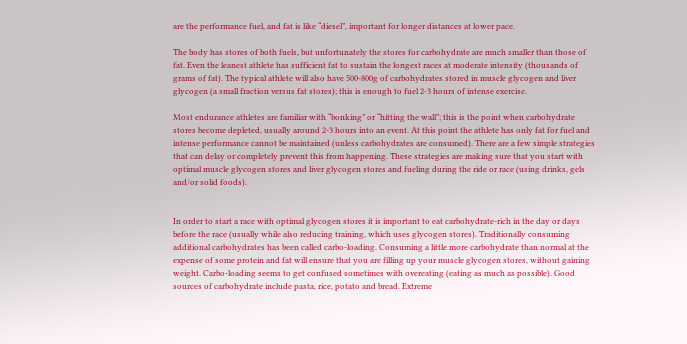are the performance fuel, and fat is like “diesel”, important for longer distances at lower pace.

The body has stores of both fuels, but unfortunately the stores for carbohydrate are much smaller than those of fat. Even the leanest athlete has sufficient fat to sustain the longest races at moderate intensity (thousands of grams of fat). The typical athlete will also have 500-800g of carbohydrates stored in muscle glycogen and liver glycogen (a small fraction versus fat stores); this is enough to fuel 2-3 hours of intense exercise.

Most endurance athletes are familiar with “bonking” or “hitting the wall”; this is the point when carbohydrate stores become depleted, usually around 2-3 hours into an event. At this point the athlete has only fat for fuel and intense performance cannot be maintained (unless carbohydrates are consumed). There are a few simple strategies that can delay or completely prevent this from happening. These strategies are making sure that you start with optimal muscle glycogen stores and liver glycogen stores and fueling during the ride or race (using drinks, gels and/or solid foods).


In order to start a race with optimal glycogen stores it is important to eat carbohydrate-rich in the day or days before the race (usually while also reducing training, which uses glycogen stores). Traditionally consuming additional carbohydrates has been called carbo-loading. Consuming a little more carbohydrate than normal at the expense of some protein and fat will ensure that you are filling up your muscle glycogen stores, without gaining weight. Carbo-loading seems to get confused sometimes with overeating (eating as much as possible). Good sources of carbohydrate include pasta, rice, potato and bread. Extreme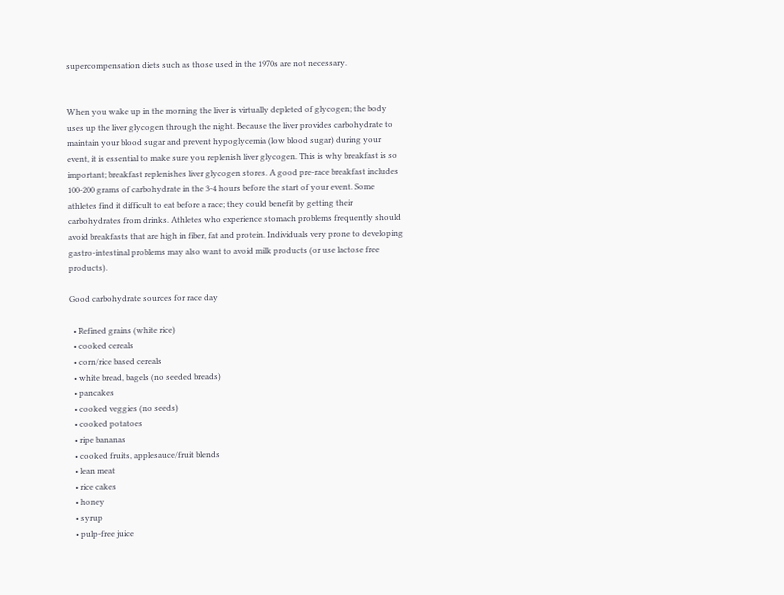supercompensation diets such as those used in the 1970s are not necessary.


When you wake up in the morning the liver is virtually depleted of glycogen; the body uses up the liver glycogen through the night. Because the liver provides carbohydrate to maintain your blood sugar and prevent hypoglycemia (low blood sugar) during your event, it is essential to make sure you replenish liver glycogen. This is why breakfast is so important; breakfast replenishes liver glycogen stores. A good pre-race breakfast includes 100-200 grams of carbohydrate in the 3-4 hours before the start of your event. Some athletes find it difficult to eat before a race; they could benefit by getting their carbohydrates from drinks. Athletes who experience stomach problems frequently should avoid breakfasts that are high in fiber, fat and protein. Individuals very prone to developing gastro-intestinal problems may also want to avoid milk products (or use lactose free products).

Good carbohydrate sources for race day

  • Refined grains (white rice)
  • cooked cereals
  • corn/rice based cereals
  • white bread, bagels (no seeded breads)
  • pancakes
  • cooked veggies (no seeds)
  • cooked potatoes
  • ripe bananas
  • cooked fruits, applesauce/fruit blends
  • lean meat
  • rice cakes
  • honey
  • syrup
  • pulp-free juice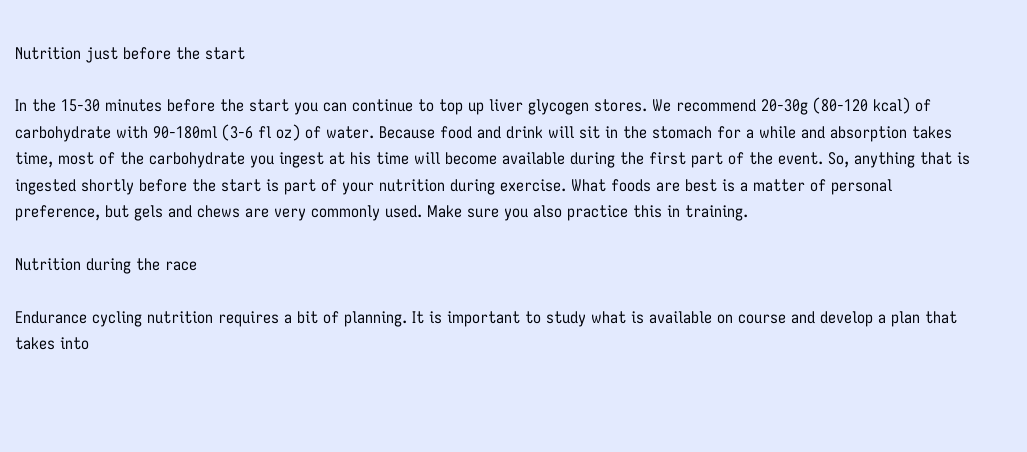Nutrition just before the start

In the 15-30 minutes before the start you can continue to top up liver glycogen stores. We recommend 20-30g (80-120 kcal) of carbohydrate with 90-180ml (3-6 fl oz) of water. Because food and drink will sit in the stomach for a while and absorption takes time, most of the carbohydrate you ingest at his time will become available during the first part of the event. So, anything that is ingested shortly before the start is part of your nutrition during exercise. What foods are best is a matter of personal preference, but gels and chews are very commonly used. Make sure you also practice this in training.

Nutrition during the race

Endurance cycling nutrition requires a bit of planning. It is important to study what is available on course and develop a plan that takes into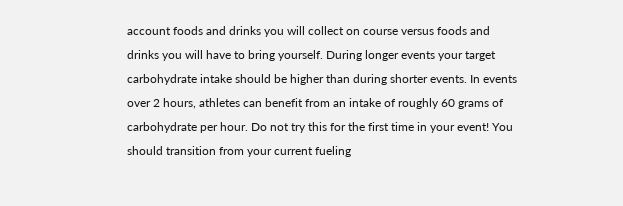account foods and drinks you will collect on course versus foods and drinks you will have to bring yourself. During longer events your target carbohydrate intake should be higher than during shorter events. In events over 2 hours, athletes can benefit from an intake of roughly 60 grams of carbohydrate per hour. Do not try this for the first time in your event! You should transition from your current fueling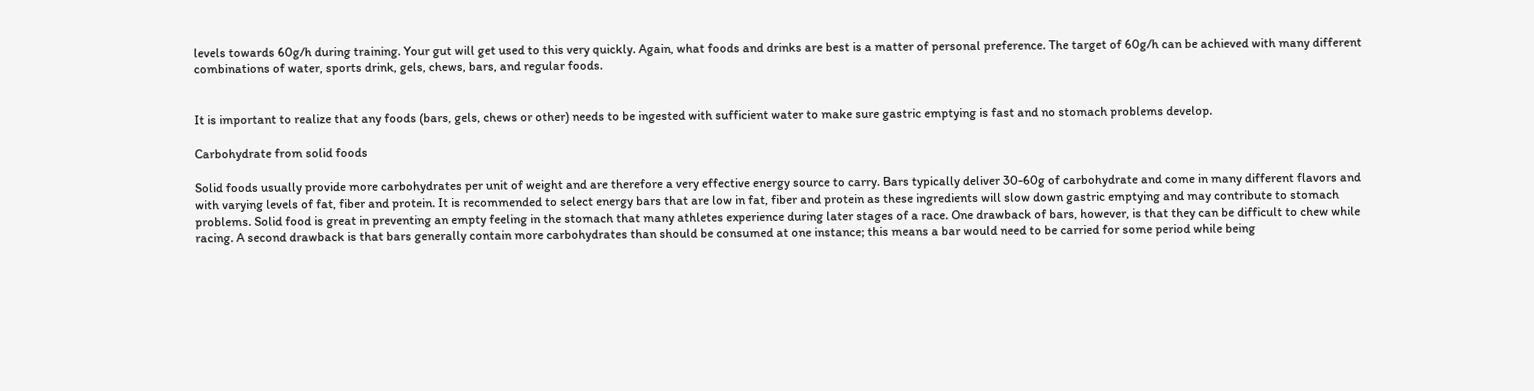levels towards 60g/h during training. Your gut will get used to this very quickly. Again, what foods and drinks are best is a matter of personal preference. The target of 60g/h can be achieved with many different combinations of water, sports drink, gels, chews, bars, and regular foods.


It is important to realize that any foods (bars, gels, chews or other) needs to be ingested with sufficient water to make sure gastric emptying is fast and no stomach problems develop.

Carbohydrate from solid foods

Solid foods usually provide more carbohydrates per unit of weight and are therefore a very effective energy source to carry. Bars typically deliver 30-60g of carbohydrate and come in many different flavors and with varying levels of fat, fiber and protein. It is recommended to select energy bars that are low in fat, fiber and protein as these ingredients will slow down gastric emptying and may contribute to stomach problems. Solid food is great in preventing an empty feeling in the stomach that many athletes experience during later stages of a race. One drawback of bars, however, is that they can be difficult to chew while racing. A second drawback is that bars generally contain more carbohydrates than should be consumed at one instance; this means a bar would need to be carried for some period while being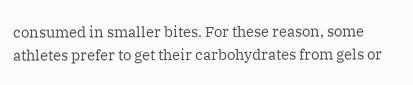consumed in smaller bites. For these reason, some athletes prefer to get their carbohydrates from gels or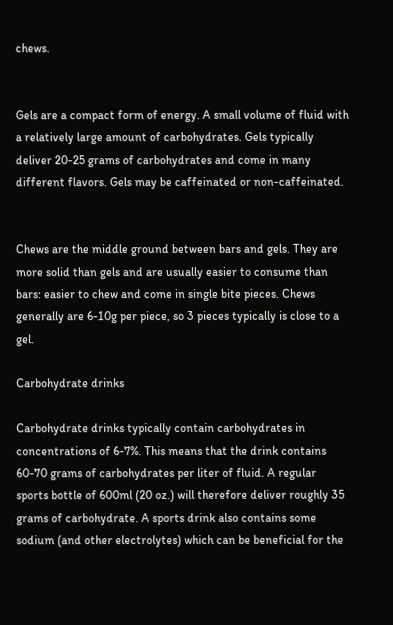chews.


Gels are a compact form of energy. A small volume of fluid with a relatively large amount of carbohydrates. Gels typically deliver 20-25 grams of carbohydrates and come in many different flavors. Gels may be caffeinated or non-caffeinated.


Chews are the middle ground between bars and gels. They are more solid than gels and are usually easier to consume than bars: easier to chew and come in single bite pieces. Chews generally are 6-10g per piece, so 3 pieces typically is close to a gel.

Carbohydrate drinks

Carbohydrate drinks typically contain carbohydrates in concentrations of 6-7%. This means that the drink contains 60-70 grams of carbohydrates per liter of fluid. A regular sports bottle of 600ml (20 oz.) will therefore deliver roughly 35 grams of carbohydrate. A sports drink also contains some sodium (and other electrolytes) which can be beneficial for the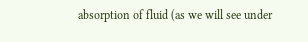absorption of fluid (as we will see under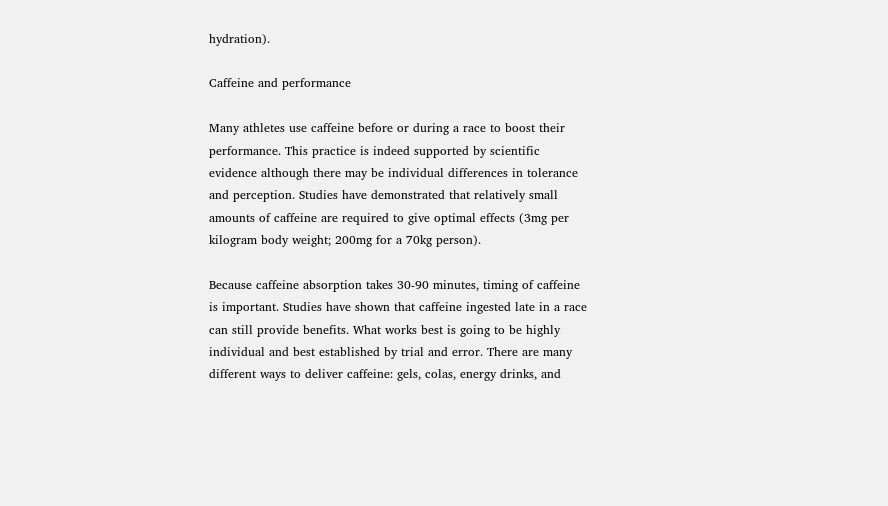hydration).

Caffeine and performance

Many athletes use caffeine before or during a race to boost their performance. This practice is indeed supported by scientific evidence although there may be individual differences in tolerance and perception. Studies have demonstrated that relatively small amounts of caffeine are required to give optimal effects (3mg per kilogram body weight; 200mg for a 70kg person).

Because caffeine absorption takes 30-90 minutes, timing of caffeine is important. Studies have shown that caffeine ingested late in a race can still provide benefits. What works best is going to be highly individual and best established by trial and error. There are many different ways to deliver caffeine: gels, colas, energy drinks, and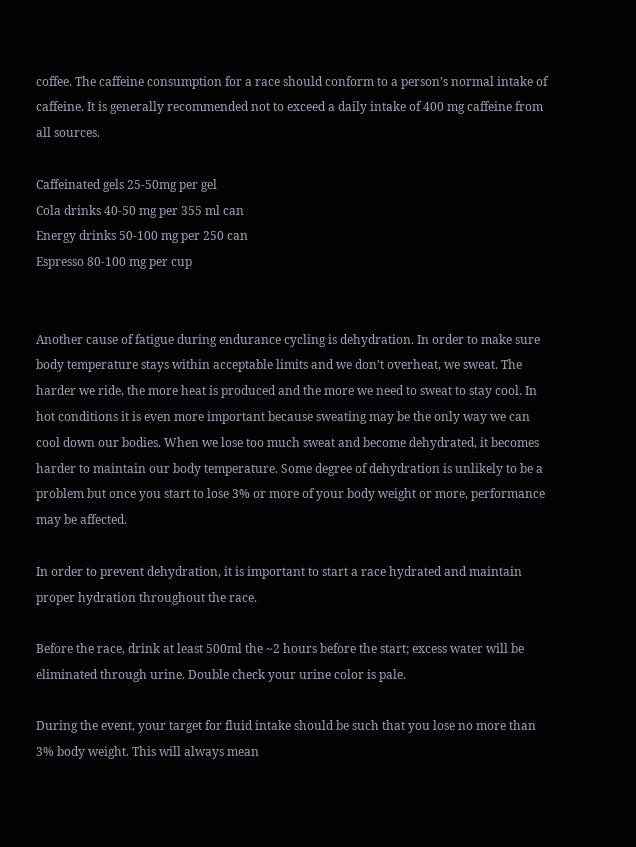coffee. The caffeine consumption for a race should conform to a person’s normal intake of caffeine. It is generally recommended not to exceed a daily intake of 400 mg caffeine from all sources.

Caffeinated gels 25-50mg per gel
Cola drinks 40-50 mg per 355 ml can
Energy drinks 50-100 mg per 250 can
Espresso 80-100 mg per cup


Another cause of fatigue during endurance cycling is dehydration. In order to make sure body temperature stays within acceptable limits and we don’t overheat, we sweat. The harder we ride, the more heat is produced and the more we need to sweat to stay cool. In hot conditions it is even more important because sweating may be the only way we can cool down our bodies. When we lose too much sweat and become dehydrated, it becomes harder to maintain our body temperature. Some degree of dehydration is unlikely to be a problem but once you start to lose 3% or more of your body weight or more, performance may be affected.

In order to prevent dehydration, it is important to start a race hydrated and maintain proper hydration throughout the race.

Before the race, drink at least 500ml the ~2 hours before the start; excess water will be eliminated through urine. Double check your urine color is pale.

During the event, your target for fluid intake should be such that you lose no more than 3% body weight. This will always mean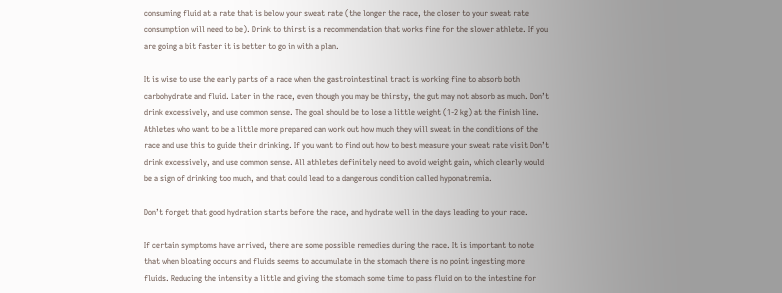consuming fluid at a rate that is below your sweat rate (the longer the race, the closer to your sweat rate consumption will need to be). Drink to thirst is a recommendation that works fine for the slower athlete. If you are going a bit faster it is better to go in with a plan.

It is wise to use the early parts of a race when the gastrointestinal tract is working fine to absorb both carbohydrate and fluid. Later in the race, even though you may be thirsty, the gut may not absorb as much. Don’t drink excessively, and use common sense. The goal should be to lose a little weight (1-2 kg) at the finish line. Athletes who want to be a little more prepared can work out how much they will sweat in the conditions of the race and use this to guide their drinking. If you want to find out how to best measure your sweat rate visit Don’t drink excessively, and use common sense. All athletes definitely need to avoid weight gain, which clearly would be a sign of drinking too much, and that could lead to a dangerous condition called hyponatremia.

Don’t forget that good hydration starts before the race, and hydrate well in the days leading to your race.

If certain symptoms have arrived, there are some possible remedies during the race. It is important to note that when bloating occurs and fluids seems to accumulate in the stomach there is no point ingesting more fluids. Reducing the intensity a little and giving the stomach some time to pass fluid on to the intestine for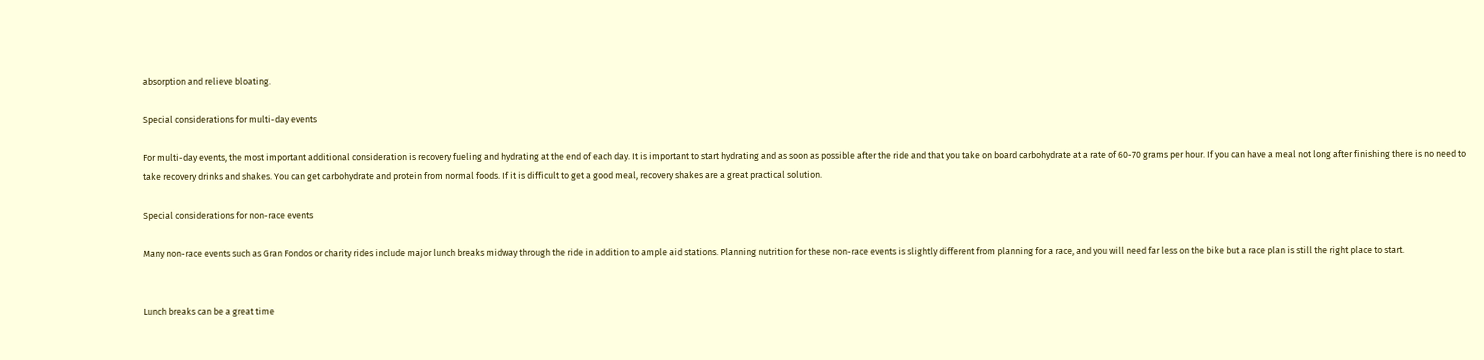absorption and relieve bloating.

Special considerations for multi-day events

For multi-day events, the most important additional consideration is recovery fueling and hydrating at the end of each day. It is important to start hydrating and as soon as possible after the ride and that you take on board carbohydrate at a rate of 60-70 grams per hour. If you can have a meal not long after finishing there is no need to take recovery drinks and shakes. You can get carbohydrate and protein from normal foods. If it is difficult to get a good meal, recovery shakes are a great practical solution.

Special considerations for non-race events

Many non-race events such as Gran Fondos or charity rides include major lunch breaks midway through the ride in addition to ample aid stations. Planning nutrition for these non-race events is slightly different from planning for a race, and you will need far less on the bike but a race plan is still the right place to start.


Lunch breaks can be a great time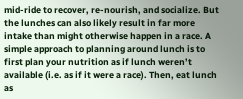mid-ride to recover, re-nourish, and socialize. But the lunches can also likely result in far more intake than might otherwise happen in a race. A simple approach to planning around lunch is to first plan your nutrition as if lunch weren’t available (i.e. as if it were a race). Then, eat lunch as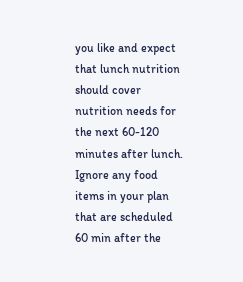you like and expect that lunch nutrition should cover nutrition needs for the next 60-120 minutes after lunch. Ignore any food items in your plan that are scheduled 60 min after the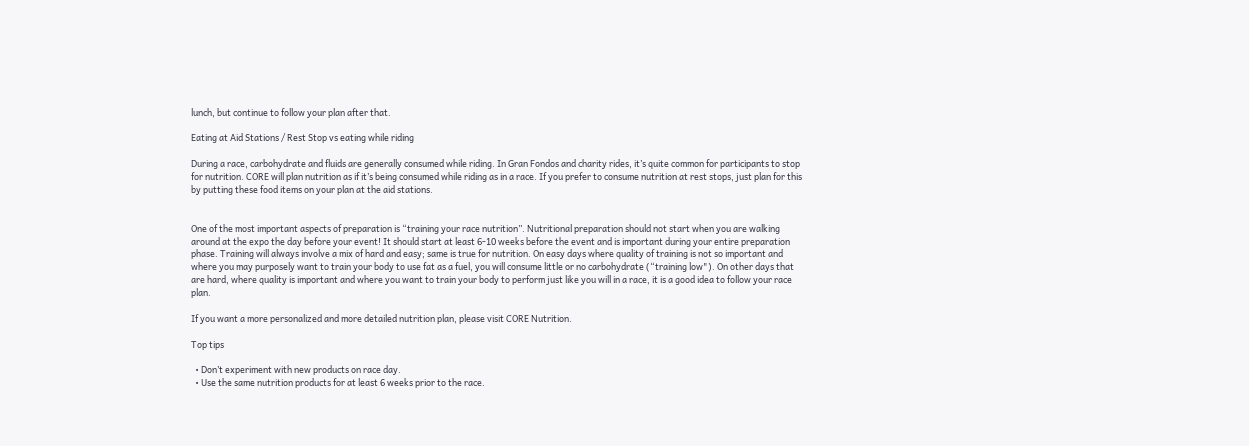lunch, but continue to follow your plan after that.

Eating at Aid Stations / Rest Stop vs eating while riding

During a race, carbohydrate and fluids are generally consumed while riding. In Gran Fondos and charity rides, it’s quite common for participants to stop for nutrition. CORE will plan nutrition as if it’s being consumed while riding as in a race. If you prefer to consume nutrition at rest stops, just plan for this by putting these food items on your plan at the aid stations.


One of the most important aspects of preparation is “training your race nutrition”. Nutritional preparation should not start when you are walking around at the expo the day before your event! It should start at least 6-10 weeks before the event and is important during your entire preparation phase. Training will always involve a mix of hard and easy; same is true for nutrition. On easy days where quality of training is not so important and where you may purposely want to train your body to use fat as a fuel, you will consume little or no carbohydrate (“training low"). On other days that are hard, where quality is important and where you want to train your body to perform just like you will in a race, it is a good idea to follow your race plan.

If you want a more personalized and more detailed nutrition plan, please visit CORE Nutrition.

Top tips

  • Don’t experiment with new products on race day.
  • Use the same nutrition products for at least 6 weeks prior to the race.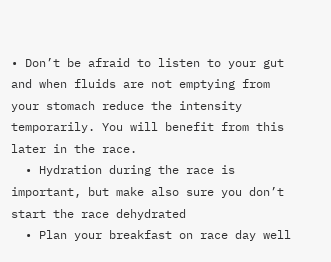• Don’t be afraid to listen to your gut and when fluids are not emptying from your stomach reduce the intensity temporarily. You will benefit from this later in the race.
  • Hydration during the race is important, but make also sure you don’t start the race dehydrated
  • Plan your breakfast on race day well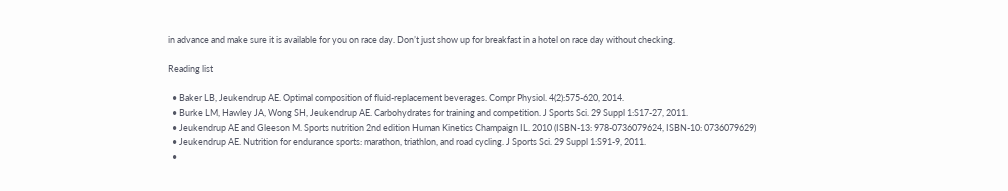in advance and make sure it is available for you on race day. Don’t just show up for breakfast in a hotel on race day without checking.

Reading list

  • Baker LB, Jeukendrup AE. Optimal composition of fluid-replacement beverages. Compr Physiol. 4(2):575-620, 2014.
  • Burke LM, Hawley JA, Wong SH, Jeukendrup AE. Carbohydrates for training and competition. J Sports Sci. 29 Suppl 1:S17-27, 2011.
  • Jeukendrup AE and Gleeson M. Sports nutrition 2nd edition Human Kinetics Champaign IL. 2010 (ISBN-13: 978-0736079624, ISBN-10: 0736079629)
  • Jeukendrup AE. Nutrition for endurance sports: marathon, triathlon, and road cycling. J Sports Sci. 29 Suppl 1:S91-9, 2011.
  •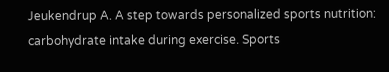Jeukendrup A. A step towards personalized sports nutrition: carbohydrate intake during exercise. Sports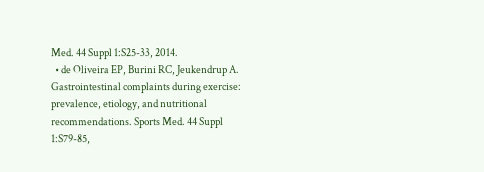Med. 44 Suppl 1:S25-33, 2014.
  • de Oliveira EP, Burini RC, Jeukendrup A. Gastrointestinal complaints during exercise: prevalence, etiology, and nutritional recommendations. Sports Med. 44 Suppl 1:S79-85,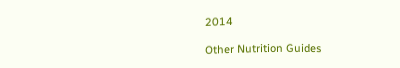2014

Other Nutrition Guides